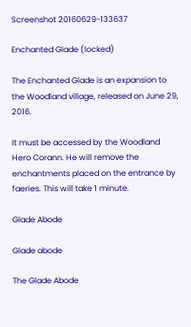Screenshot 20160629-133637

Enchanted Glade (locked)

The Enchanted Glade is an expansion to the Woodland village, released on June 29, 2016.

It must be accessed by the Woodland Hero Corann. He will remove the enchantments placed on the entrance by faeries. This will take 1 minute.

Glade Abode

Glade abode

The Glade Abode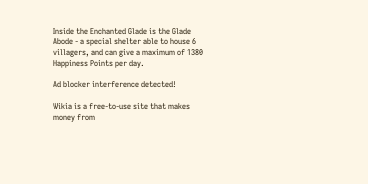Inside the Enchanted Glade is the Glade Abode - a special shelter able to house 6 villagers, and can give a maximum of 1380 Happiness Points per day.

Ad blocker interference detected!

Wikia is a free-to-use site that makes money from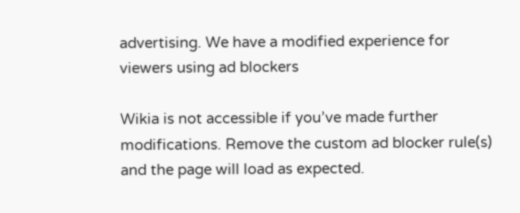advertising. We have a modified experience for viewers using ad blockers

Wikia is not accessible if you’ve made further modifications. Remove the custom ad blocker rule(s) and the page will load as expected.